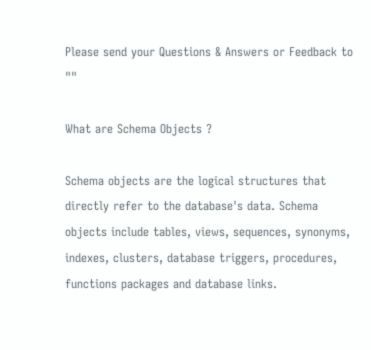Please send your Questions & Answers or Feedback to ""

What are Schema Objects ?

Schema objects are the logical structures that directly refer to the database's data. Schema objects include tables, views, sequences, synonyms, indexes, clusters, database triggers, procedures, functions packages and database links.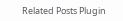Related Posts Plugin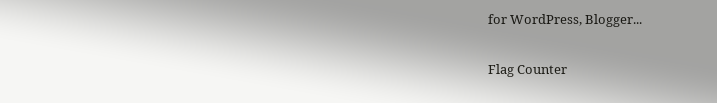for WordPress, Blogger...

Flag Counter